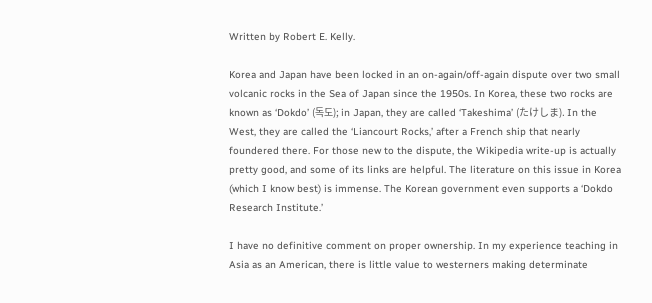Written by Robert E. Kelly.

Korea and Japan have been locked in an on-again/off-again dispute over two small volcanic rocks in the Sea of Japan since the 1950s. In Korea, these two rocks are known as ‘Dokdo’ (독도); in Japan, they are called ‘Takeshima’ (たけしま). In the West, they are called the ‘Liancourt Rocks,’ after a French ship that nearly foundered there. For those new to the dispute, the Wikipedia write-up is actually pretty good, and some of its links are helpful. The literature on this issue in Korea (which I know best) is immense. The Korean government even supports a ‘Dokdo Research Institute.’

I have no definitive comment on proper ownership. In my experience teaching in Asia as an American, there is little value to westerners making determinate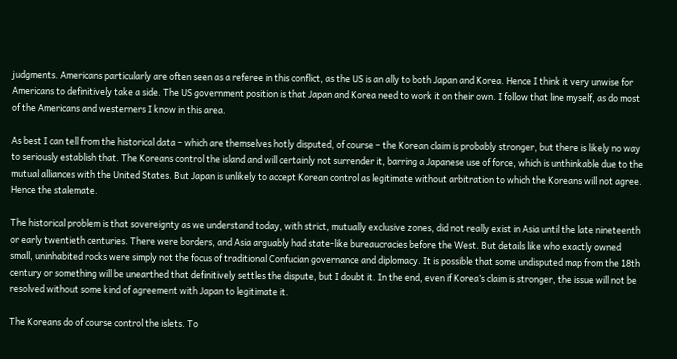judgments. Americans particularly are often seen as a referee in this conflict, as the US is an ally to both Japan and Korea. Hence I think it very unwise for Americans to definitively take a side. The US government position is that Japan and Korea need to work it on their own. I follow that line myself, as do most of the Americans and westerners I know in this area.

As best I can tell from the historical data – which are themselves hotly disputed, of course – the Korean claim is probably stronger, but there is likely no way to seriously establish that. The Koreans control the island and will certainly not surrender it, barring a Japanese use of force, which is unthinkable due to the mutual alliances with the United States. But Japan is unlikely to accept Korean control as legitimate without arbitration to which the Koreans will not agree. Hence the stalemate.

The historical problem is that sovereignty as we understand today, with strict, mutually exclusive zones, did not really exist in Asia until the late nineteenth or early twentieth centuries. There were borders, and Asia arguably had state-like bureaucracies before the West. But details like who exactly owned small, uninhabited rocks were simply not the focus of traditional Confucian governance and diplomacy. It is possible that some undisputed map from the 18th century or something will be unearthed that definitively settles the dispute, but I doubt it. In the end, even if Korea’s claim is stronger, the issue will not be resolved without some kind of agreement with Japan to legitimate it.

The Koreans do of course control the islets. To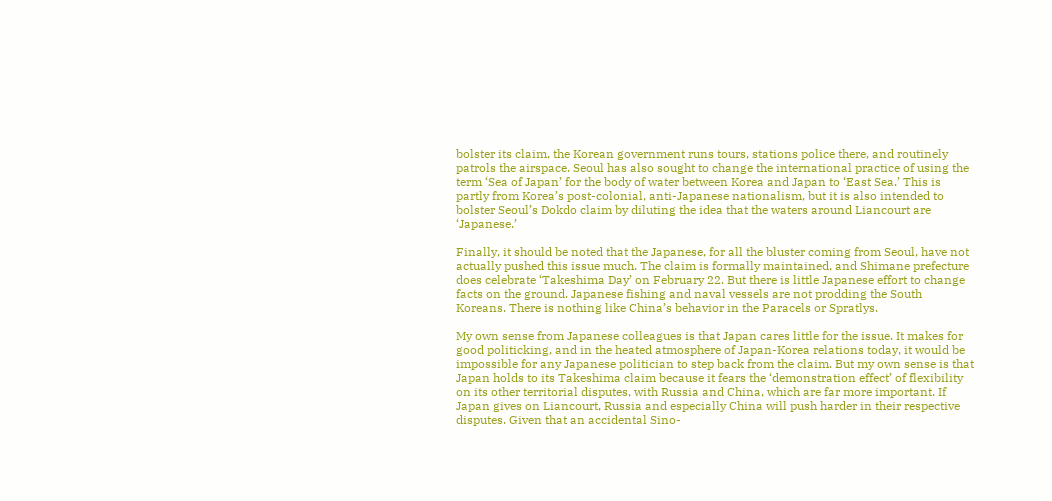bolster its claim, the Korean government runs tours, stations police there, and routinely patrols the airspace. Seoul has also sought to change the international practice of using the term ‘Sea of Japan’ for the body of water between Korea and Japan to ‘East Sea.’ This is partly from Korea’s post-colonial, anti-Japanese nationalism, but it is also intended to bolster Seoul’s Dokdo claim by diluting the idea that the waters around Liancourt are ‘Japanese.’

Finally, it should be noted that the Japanese, for all the bluster coming from Seoul, have not actually pushed this issue much. The claim is formally maintained, and Shimane prefecture does celebrate ‘Takeshima Day’ on February 22. But there is little Japanese effort to change facts on the ground. Japanese fishing and naval vessels are not prodding the South Koreans. There is nothing like China’s behavior in the Paracels or Spratlys.

My own sense from Japanese colleagues is that Japan cares little for the issue. It makes for good politicking, and in the heated atmosphere of Japan-Korea relations today, it would be impossible for any Japanese politician to step back from the claim. But my own sense is that Japan holds to its Takeshima claim because it fears the ‘demonstration effect’ of flexibility on its other territorial disputes, with Russia and China, which are far more important. If Japan gives on Liancourt, Russia and especially China will push harder in their respective disputes. Given that an accidental Sino-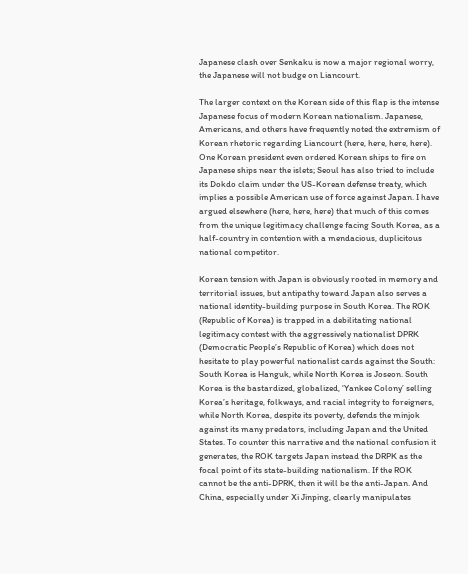Japanese clash over Senkaku is now a major regional worry, the Japanese will not budge on Liancourt.

The larger context on the Korean side of this flap is the intense Japanese focus of modern Korean nationalism. Japanese, Americans, and others have frequently noted the extremism of Korean rhetoric regarding Liancourt (here, here, here, here). One Korean president even ordered Korean ships to fire on Japanese ships near the islets; Seoul has also tried to include its Dokdo claim under the US-Korean defense treaty, which implies a possible American use of force against Japan. I have argued elsewhere (here, here, here) that much of this comes from the unique legitimacy challenge facing South Korea, as a half-country in contention with a mendacious, duplicitous national competitor.

Korean tension with Japan is obviously rooted in memory and territorial issues, but antipathy toward Japan also serves a national identity-building purpose in South Korea. The ROK (Republic of Korea) is trapped in a debilitating national legitimacy contest with the aggressively nationalist DPRK (Democratic People’s Republic of Korea) which does not hesitate to play powerful nationalist cards against the South: South Korea is Hanguk, while North Korea is Joseon. South Korea is the bastardized, globalized, ‘Yankee Colony’ selling Korea’s heritage, folkways, and racial integrity to foreigners, while North Korea, despite its poverty, defends the minjok against its many predators, including Japan and the United States. To counter this narrative and the national confusion it generates, the ROK targets Japan instead the DRPK as the focal point of its state-building nationalism. If the ROK cannot be the anti-DPRK, then it will be the anti-Japan. And China, especially under Xi Jinping, clearly manipulates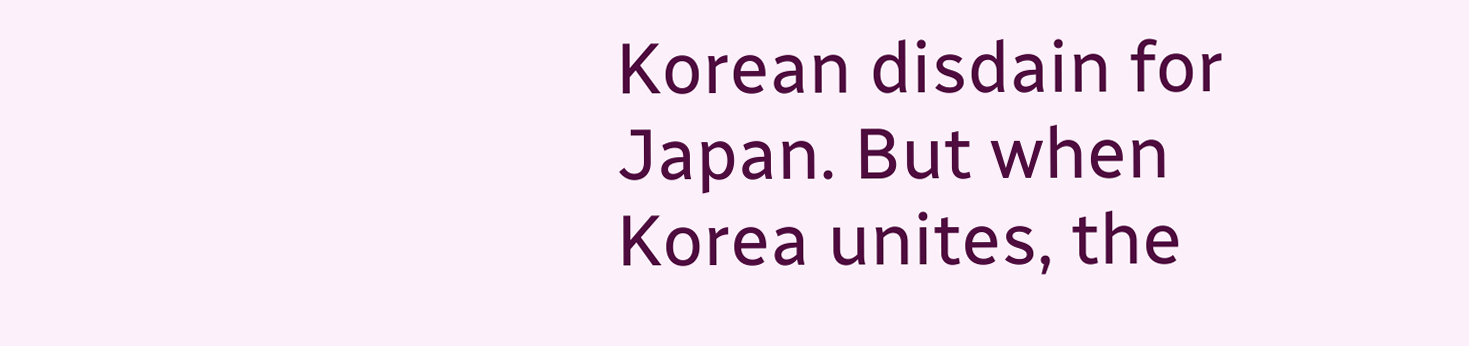Korean disdain for Japan. But when Korea unites, the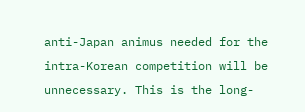anti-Japan animus needed for the intra-Korean competition will be unnecessary. This is the long-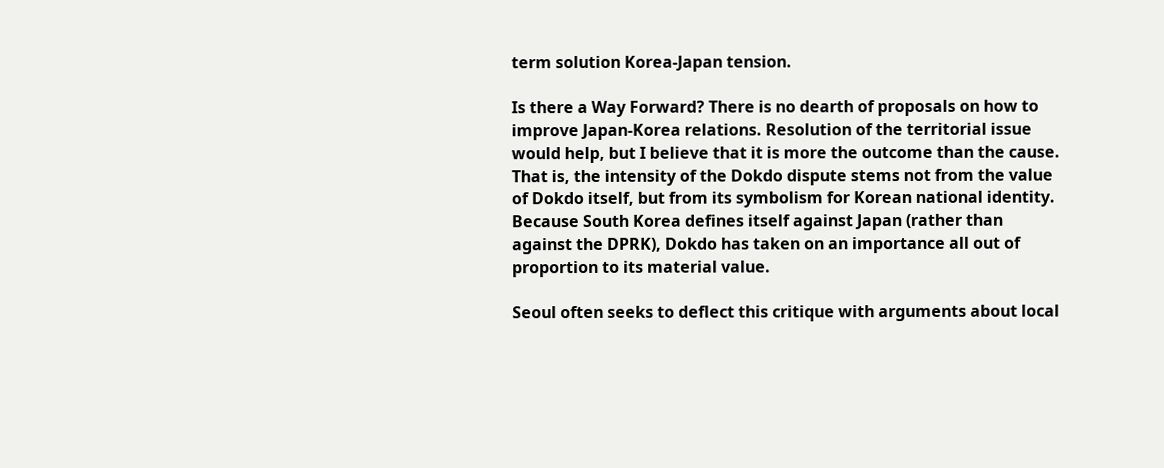term solution Korea-Japan tension.

Is there a Way Forward? There is no dearth of proposals on how to improve Japan-Korea relations. Resolution of the territorial issue would help, but I believe that it is more the outcome than the cause. That is, the intensity of the Dokdo dispute stems not from the value of Dokdo itself, but from its symbolism for Korean national identity. Because South Korea defines itself against Japan (rather than against the DPRK), Dokdo has taken on an importance all out of proportion to its material value.

Seoul often seeks to deflect this critique with arguments about local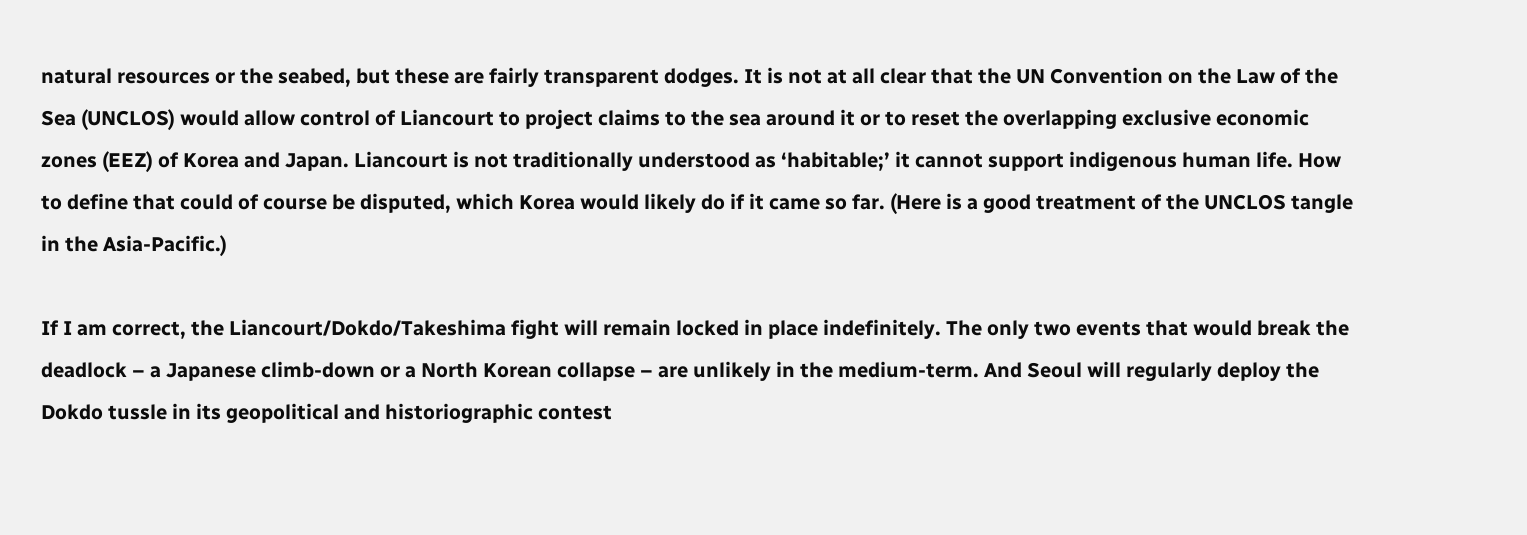natural resources or the seabed, but these are fairly transparent dodges. It is not at all clear that the UN Convention on the Law of the Sea (UNCLOS) would allow control of Liancourt to project claims to the sea around it or to reset the overlapping exclusive economic zones (EEZ) of Korea and Japan. Liancourt is not traditionally understood as ‘habitable;’ it cannot support indigenous human life. How to define that could of course be disputed, which Korea would likely do if it came so far. (Here is a good treatment of the UNCLOS tangle in the Asia-Pacific.)

If I am correct, the Liancourt/Dokdo/Takeshima fight will remain locked in place indefinitely. The only two events that would break the deadlock – a Japanese climb-down or a North Korean collapse – are unlikely in the medium-term. And Seoul will regularly deploy the Dokdo tussle in its geopolitical and historiographic contest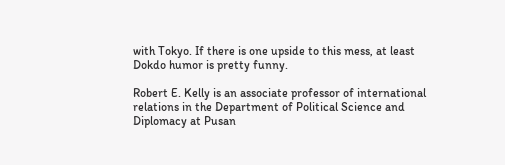with Tokyo. If there is one upside to this mess, at least Dokdo humor is pretty funny.

Robert E. Kelly is an associate professor of international relations in the Department of Political Science and Diplomacy at Pusan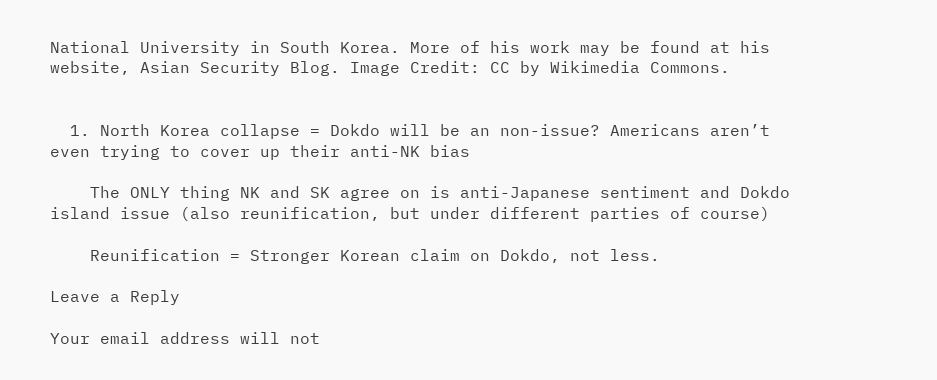National University in South Korea. More of his work may be found at his website, Asian Security Blog. Image Credit: CC by Wikimedia Commons.


  1. North Korea collapse = Dokdo will be an non-issue? Americans aren’t even trying to cover up their anti-NK bias

    The ONLY thing NK and SK agree on is anti-Japanese sentiment and Dokdo island issue (also reunification, but under different parties of course)

    Reunification = Stronger Korean claim on Dokdo, not less.

Leave a Reply

Your email address will not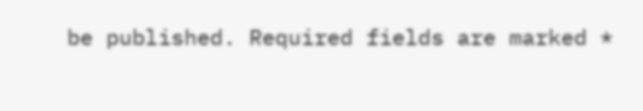be published. Required fields are marked *